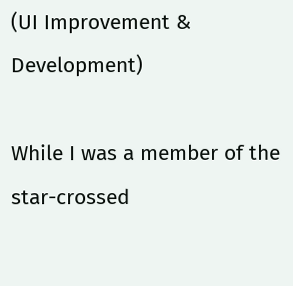(UI Improvement & Development)

While I was a member of the star-crossed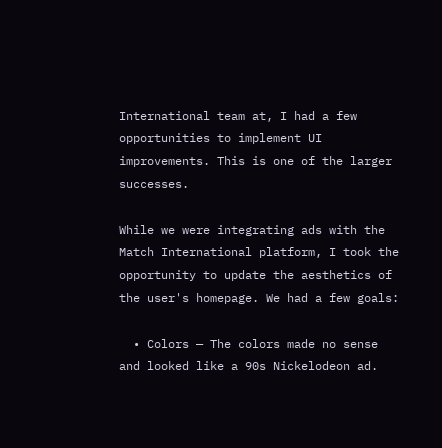International team at, I had a few opportunities to implement UI improvements. This is one of the larger successes.

While we were integrating ads with the Match International platform, I took the opportunity to update the aesthetics of the user's homepage. We had a few goals:

  • Colors — The colors made no sense and looked like a 90s Nickelodeon ad.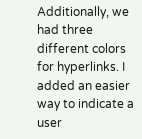Additionally, we had three different colors for hyperlinks. I added an easier way to indicate a user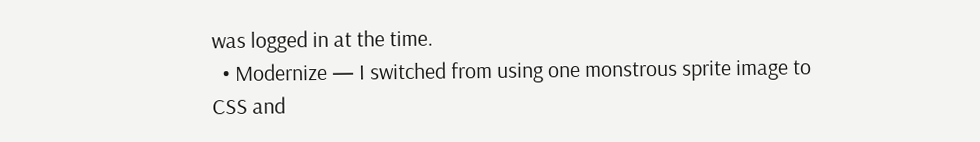was logged in at the time.
  • Modernize — I switched from using one monstrous sprite image to CSS and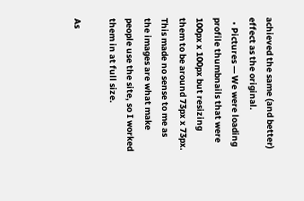achieved the same (and better) effect as the original.
  • Pictures — We were loading profile thumbnails that were 100px x 100px but resizing them to be around 73px x 73px. This made no sense to me as the images are what make people use the site, so I worked them in at full size.

As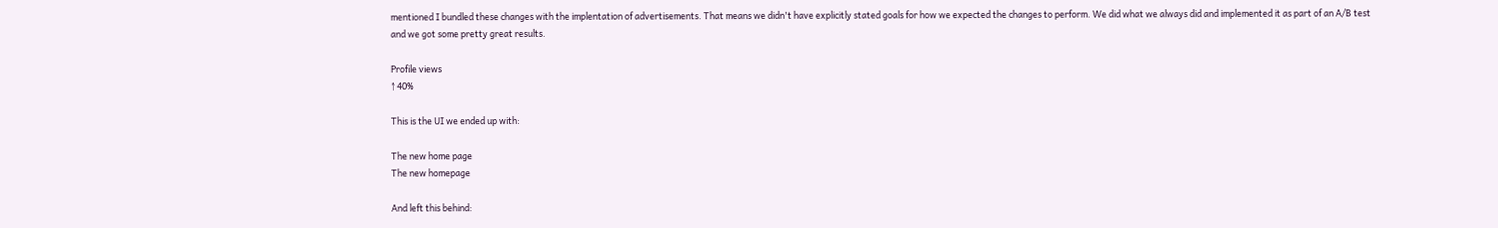mentioned I bundled these changes with the implentation of advertisements. That means we didn't have explicitly stated goals for how we expected the changes to perform. We did what we always did and implemented it as part of an A/B test and we got some pretty great results.

Profile views
↑ 40%

This is the UI we ended up with:

The new home page
The new homepage

And left this behind: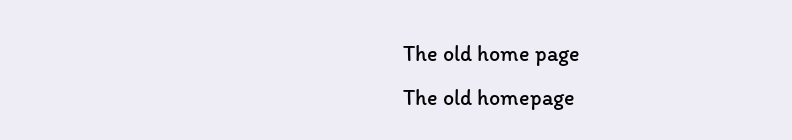The old home page
The old homepage